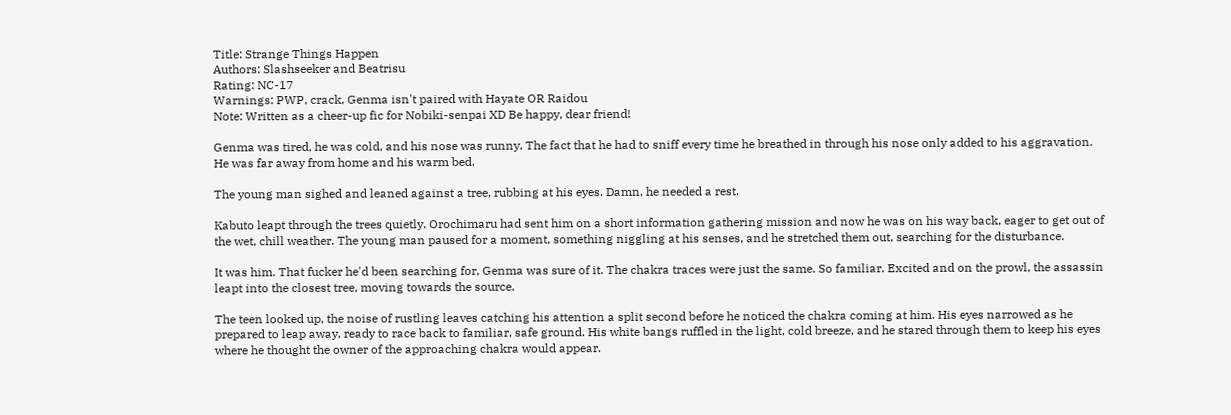Title: Strange Things Happen
Authors: Slashseeker and Beatrisu
Rating: NC-17
Warnings: PWP, crack, Genma isn't paired with Hayate OR Raidou
Note: Written as a cheer-up fic for Nobiki-senpai XD Be happy, dear friend!

Genma was tired, he was cold, and his nose was runny. The fact that he had to sniff every time he breathed in through his nose only added to his aggravation. He was far away from home and his warm bed.

The young man sighed and leaned against a tree, rubbing at his eyes. Damn, he needed a rest.

Kabuto leapt through the trees quietly. Orochimaru had sent him on a short information gathering mission and now he was on his way back, eager to get out of the wet, chill weather. The young man paused for a moment, something niggling at his senses, and he stretched them out, searching for the disturbance.

It was him. That fucker he'd been searching for, Genma was sure of it. The chakra traces were just the same. So familiar. Excited and on the prowl, the assassin leapt into the closest tree, moving towards the source.

The teen looked up, the noise of rustling leaves catching his attention a split second before he noticed the chakra coming at him. His eyes narrowed as he prepared to leap away, ready to race back to familiar, safe ground. His white bangs ruffled in the light, cold breeze, and he stared through them to keep his eyes where he thought the owner of the approaching chakra would appear.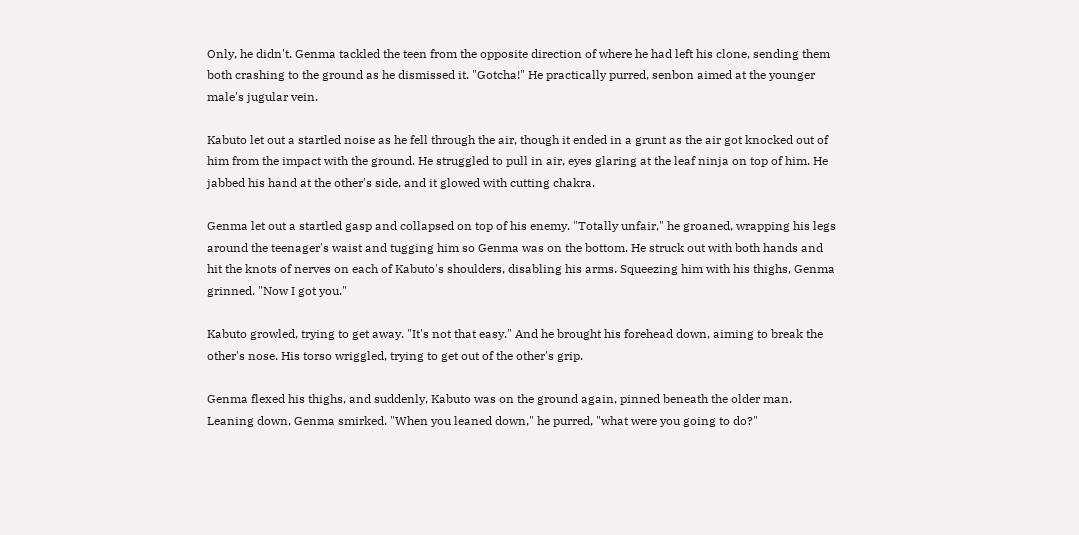Only, he didn't. Genma tackled the teen from the opposite direction of where he had left his clone, sending them both crashing to the ground as he dismissed it. "Gotcha!" He practically purred, senbon aimed at the younger male's jugular vein.

Kabuto let out a startled noise as he fell through the air, though it ended in a grunt as the air got knocked out of him from the impact with the ground. He struggled to pull in air, eyes glaring at the leaf ninja on top of him. He jabbed his hand at the other's side, and it glowed with cutting chakra.

Genma let out a startled gasp and collapsed on top of his enemy. "Totally unfair," he groaned, wrapping his legs around the teenager's waist and tugging him so Genma was on the bottom. He struck out with both hands and hit the knots of nerves on each of Kabuto's shoulders, disabling his arms. Squeezing him with his thighs, Genma grinned. "Now I got you."

Kabuto growled, trying to get away. "It's not that easy." And he brought his forehead down, aiming to break the other's nose. His torso wriggled, trying to get out of the other's grip.

Genma flexed his thighs, and suddenly, Kabuto was on the ground again, pinned beneath the older man. Leaning down, Genma smirked. "When you leaned down," he purred, "what were you going to do?"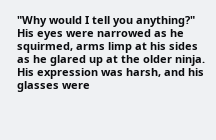"Why would I tell you anything?" His eyes were narrowed as he squirmed, arms limp at his sides as he glared up at the older ninja. His expression was harsh, and his glasses were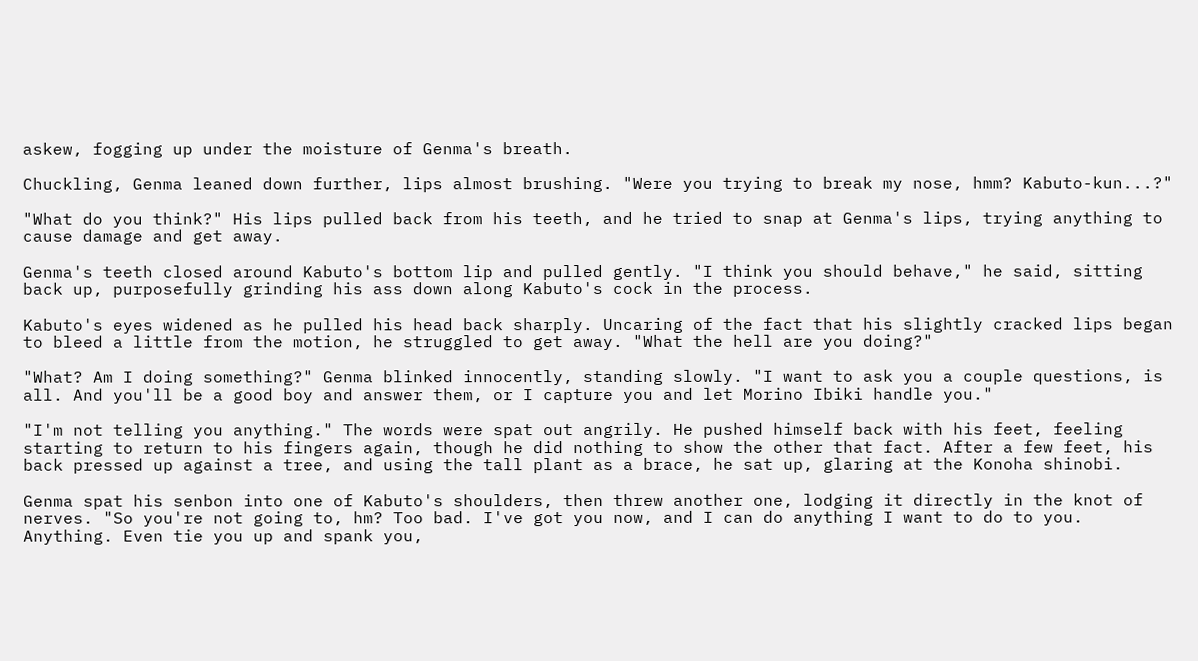askew, fogging up under the moisture of Genma's breath.

Chuckling, Genma leaned down further, lips almost brushing. "Were you trying to break my nose, hmm? Kabuto-kun...?"

"What do you think?" His lips pulled back from his teeth, and he tried to snap at Genma's lips, trying anything to cause damage and get away.

Genma's teeth closed around Kabuto's bottom lip and pulled gently. "I think you should behave," he said, sitting back up, purposefully grinding his ass down along Kabuto's cock in the process.

Kabuto's eyes widened as he pulled his head back sharply. Uncaring of the fact that his slightly cracked lips began to bleed a little from the motion, he struggled to get away. "What the hell are you doing?"

"What? Am I doing something?" Genma blinked innocently, standing slowly. "I want to ask you a couple questions, is all. And you'll be a good boy and answer them, or I capture you and let Morino Ibiki handle you."

"I'm not telling you anything." The words were spat out angrily. He pushed himself back with his feet, feeling starting to return to his fingers again, though he did nothing to show the other that fact. After a few feet, his back pressed up against a tree, and using the tall plant as a brace, he sat up, glaring at the Konoha shinobi.

Genma spat his senbon into one of Kabuto's shoulders, then threw another one, lodging it directly in the knot of nerves. "So you're not going to, hm? Too bad. I've got you now, and I can do anything I want to do to you. Anything. Even tie you up and spank you,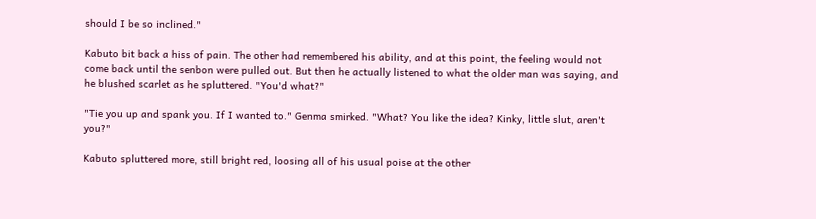should I be so inclined."

Kabuto bit back a hiss of pain. The other had remembered his ability, and at this point, the feeling would not come back until the senbon were pulled out. But then he actually listened to what the older man was saying, and he blushed scarlet as he spluttered. "You'd what?"

"Tie you up and spank you. If I wanted to." Genma smirked. "What? You like the idea? Kinky, little slut, aren't you?"

Kabuto spluttered more, still bright red, loosing all of his usual poise at the other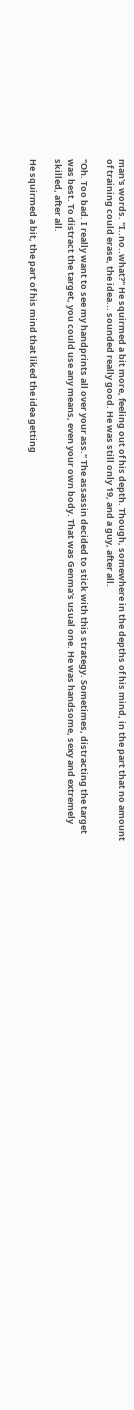man's words. "I..no..what?" He squirmed a bit more, feeling out of his depth. Though, somewhere in the depths of his mind, in the part that no amount of training could erase, the idea... sounded really good. He was still only 19, and a guy, after all.

"Oh. Too bad. I really want to see my handprints all over your ass." The assassin decided to stick with this strategy. Sometimes, distracting the target was best. To distract the target, you could use any means, even your own body. That was Genma's usual one. He was handsome, sexy and extremely skilled, after all.

He squirmed a bit, the part of his mind that liked the idea getting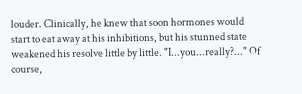louder. Clinically, he knew that soon hormones would start to eat away at his inhibitions, but his stunned state weakened his resolve little by little. "I...you...really?..." Of course,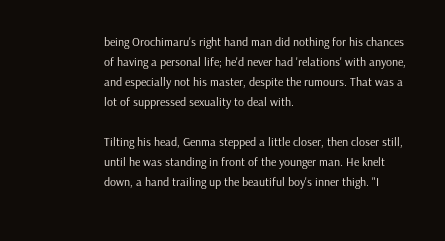being Orochimaru's right hand man did nothing for his chances of having a personal life; he'd never had 'relations' with anyone, and especially not his master, despite the rumours. That was a lot of suppressed sexuality to deal with.

Tilting his head, Genma stepped a little closer, then closer still, until he was standing in front of the younger man. He knelt down, a hand trailing up the beautiful boy's inner thigh. "I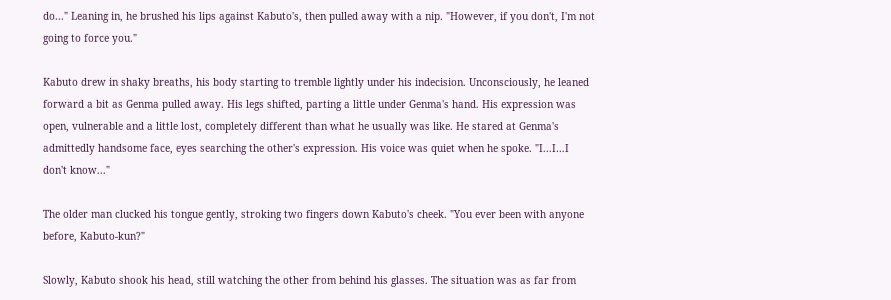do..." Leaning in, he brushed his lips against Kabuto's, then pulled away with a nip. "However, if you don't, I'm not going to force you."

Kabuto drew in shaky breaths, his body starting to tremble lightly under his indecision. Unconsciously, he leaned forward a bit as Genma pulled away. His legs shifted, parting a little under Genma's hand. His expression was open, vulnerable and a little lost, completely different than what he usually was like. He stared at Genma's admittedly handsome face, eyes searching the other's expression. His voice was quiet when he spoke. "I...I…I don't know..."

The older man clucked his tongue gently, stroking two fingers down Kabuto's cheek. "You ever been with anyone before, Kabuto-kun?"

Slowly, Kabuto shook his head, still watching the other from behind his glasses. The situation was as far from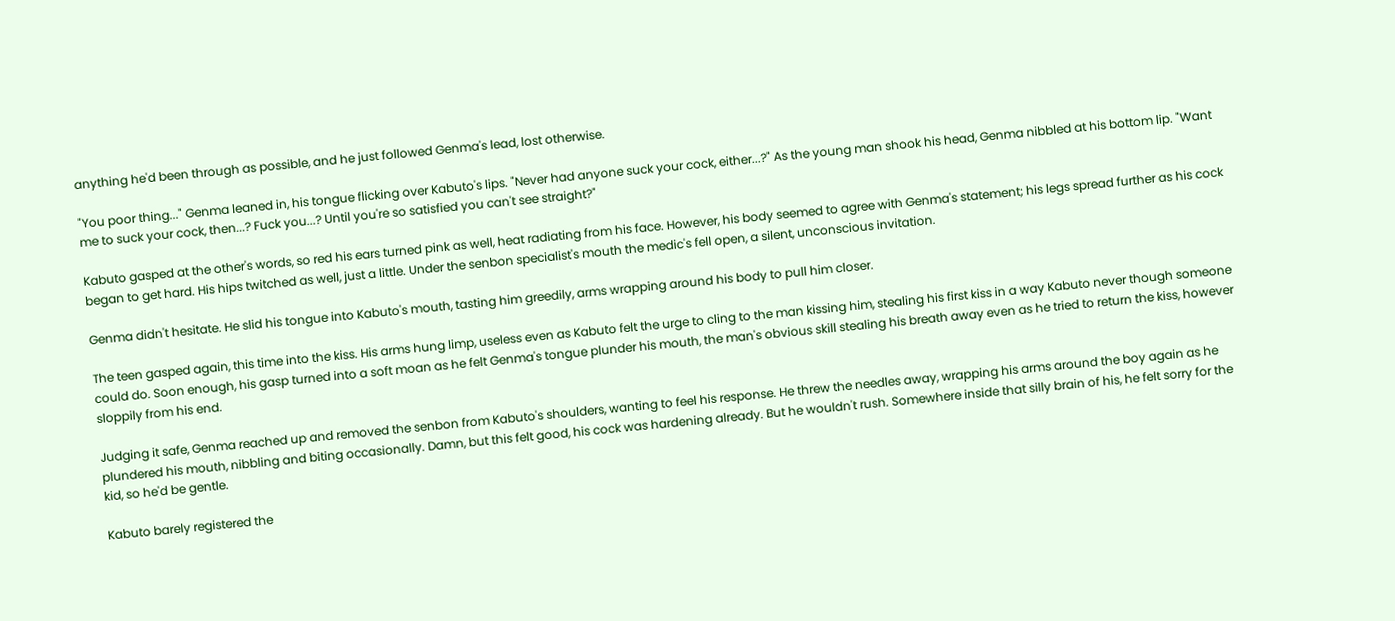anything he'd been through as possible, and he just followed Genma's lead, lost otherwise.

"You poor thing..." Genma leaned in, his tongue flicking over Kabuto's lips. "Never had anyone suck your cock, either...?" As the young man shook his head, Genma nibbled at his bottom lip. "Want me to suck your cock, then...? Fuck you...? Until you're so satisfied you can't see straight?"

Kabuto gasped at the other's words, so red his ears turned pink as well, heat radiating from his face. However, his body seemed to agree with Genma's statement; his legs spread further as his cock began to get hard. His hips twitched as well, just a little. Under the senbon specialist's mouth the medic's fell open, a silent, unconscious invitation.

Genma didn't hesitate. He slid his tongue into Kabuto's mouth, tasting him greedily, arms wrapping around his body to pull him closer.

The teen gasped again, this time into the kiss. His arms hung limp, useless even as Kabuto felt the urge to cling to the man kissing him, stealing his first kiss in a way Kabuto never though someone could do. Soon enough, his gasp turned into a soft moan as he felt Genma's tongue plunder his mouth, the man's obvious skill stealing his breath away even as he tried to return the kiss, however sloppily from his end.

Judging it safe, Genma reached up and removed the senbon from Kabuto's shoulders, wanting to feel his response. He threw the needles away, wrapping his arms around the boy again as he plundered his mouth, nibbling and biting occasionally. Damn, but this felt good, his cock was hardening already. But he wouldn't rush. Somewhere inside that silly brain of his, he felt sorry for the kid, so he'd be gentle.

Kabuto barely registered the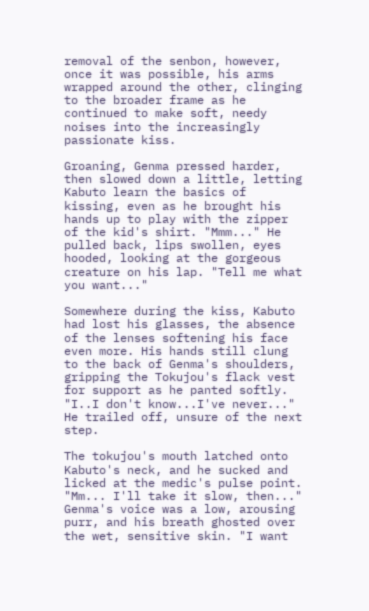removal of the senbon, however, once it was possible, his arms wrapped around the other, clinging to the broader frame as he continued to make soft, needy noises into the increasingly passionate kiss.

Groaning, Genma pressed harder, then slowed down a little, letting Kabuto learn the basics of kissing, even as he brought his hands up to play with the zipper of the kid's shirt. "Mmm..." He pulled back, lips swollen, eyes hooded, looking at the gorgeous creature on his lap. "Tell me what you want..."

Somewhere during the kiss, Kabuto had lost his glasses, the absence of the lenses softening his face even more. His hands still clung to the back of Genma's shoulders, gripping the Tokujou's flack vest for support as he panted softly. "I..I don't know...I've never..." He trailed off, unsure of the next step.

The tokujou's mouth latched onto Kabuto's neck, and he sucked and licked at the medic's pulse point. "Mm... I'll take it slow, then..." Genma's voice was a low, arousing purr, and his breath ghosted over the wet, sensitive skin. "I want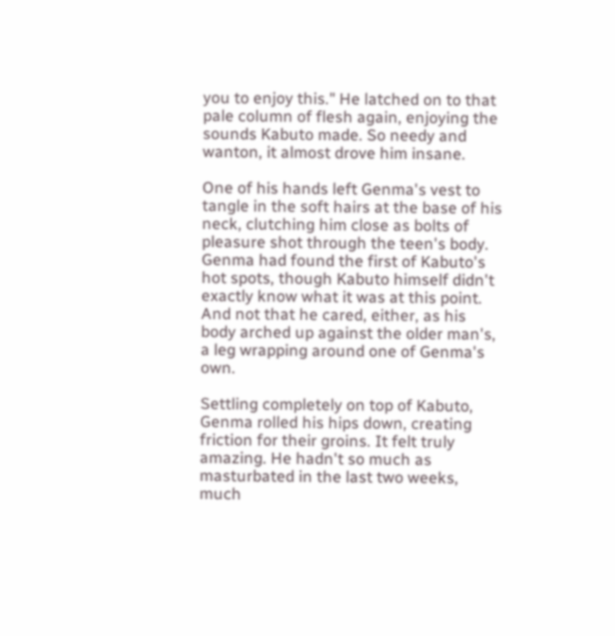you to enjoy this." He latched on to that pale column of flesh again, enjoying the sounds Kabuto made. So needy and wanton, it almost drove him insane.

One of his hands left Genma's vest to tangle in the soft hairs at the base of his neck, clutching him close as bolts of pleasure shot through the teen's body. Genma had found the first of Kabuto's hot spots, though Kabuto himself didn't exactly know what it was at this point. And not that he cared, either, as his body arched up against the older man's, a leg wrapping around one of Genma's own.

Settling completely on top of Kabuto, Genma rolled his hips down, creating friction for their groins. It felt truly amazing. He hadn't so much as masturbated in the last two weeks, much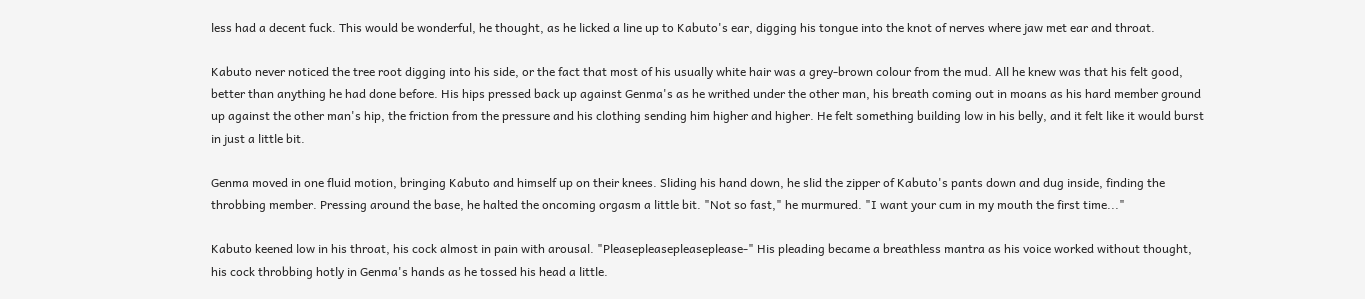less had a decent fuck. This would be wonderful, he thought, as he licked a line up to Kabuto's ear, digging his tongue into the knot of nerves where jaw met ear and throat.

Kabuto never noticed the tree root digging into his side, or the fact that most of his usually white hair was a grey-brown colour from the mud. All he knew was that his felt good, better than anything he had done before. His hips pressed back up against Genma's as he writhed under the other man, his breath coming out in moans as his hard member ground up against the other man's hip, the friction from the pressure and his clothing sending him higher and higher. He felt something building low in his belly, and it felt like it would burst in just a little bit.

Genma moved in one fluid motion, bringing Kabuto and himself up on their knees. Sliding his hand down, he slid the zipper of Kabuto's pants down and dug inside, finding the throbbing member. Pressing around the base, he halted the oncoming orgasm a little bit. "Not so fast," he murmured. "I want your cum in my mouth the first time..."

Kabuto keened low in his throat, his cock almost in pain with arousal. "Pleasepleasepleaseplease-" His pleading became a breathless mantra as his voice worked without thought, his cock throbbing hotly in Genma's hands as he tossed his head a little.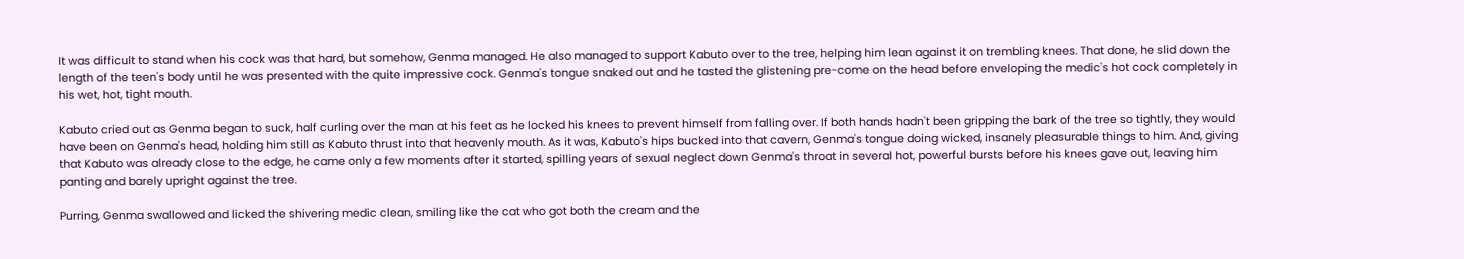It was difficult to stand when his cock was that hard, but somehow, Genma managed. He also managed to support Kabuto over to the tree, helping him lean against it on trembling knees. That done, he slid down the length of the teen's body until he was presented with the quite impressive cock. Genma's tongue snaked out and he tasted the glistening pre-come on the head before enveloping the medic's hot cock completely in his wet, hot, tight mouth.

Kabuto cried out as Genma began to suck, half curling over the man at his feet as he locked his knees to prevent himself from falling over. If both hands hadn't been gripping the bark of the tree so tightly, they would have been on Genma's head, holding him still as Kabuto thrust into that heavenly mouth. As it was, Kabuto's hips bucked into that cavern, Genma's tongue doing wicked, insanely pleasurable things to him. And, giving that Kabuto was already close to the edge, he came only a few moments after it started, spilling years of sexual neglect down Genma's throat in several hot, powerful bursts before his knees gave out, leaving him panting and barely upright against the tree.

Purring, Genma swallowed and licked the shivering medic clean, smiling like the cat who got both the cream and the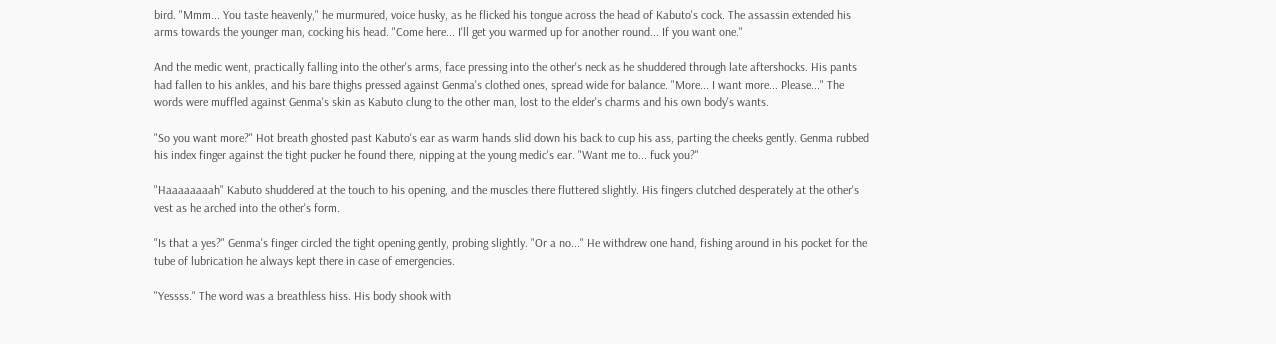bird. "Mmm... You taste heavenly," he murmured, voice husky, as he flicked his tongue across the head of Kabuto's cock. The assassin extended his arms towards the younger man, cocking his head. "Come here... I'll get you warmed up for another round... If you want one."

And the medic went, practically falling into the other's arms, face pressing into the other's neck as he shuddered through late aftershocks. His pants had fallen to his ankles, and his bare thighs pressed against Genma's clothed ones, spread wide for balance. "More... I want more... Please..." The words were muffled against Genma's skin as Kabuto clung to the other man, lost to the elder's charms and his own body's wants.

"So you want more?" Hot breath ghosted past Kabuto's ear as warm hands slid down his back to cup his ass, parting the cheeks gently. Genma rubbed his index finger against the tight pucker he found there, nipping at the young medic's ear. "Want me to... fuck you?"

"Haaaaaaaah" Kabuto shuddered at the touch to his opening, and the muscles there fluttered slightly. His fingers clutched desperately at the other's vest as he arched into the other's form.

"Is that a yes?" Genma's finger circled the tight opening gently, probing slightly. "Or a no..." He withdrew one hand, fishing around in his pocket for the tube of lubrication he always kept there in case of emergencies.

"Yessss." The word was a breathless hiss. His body shook with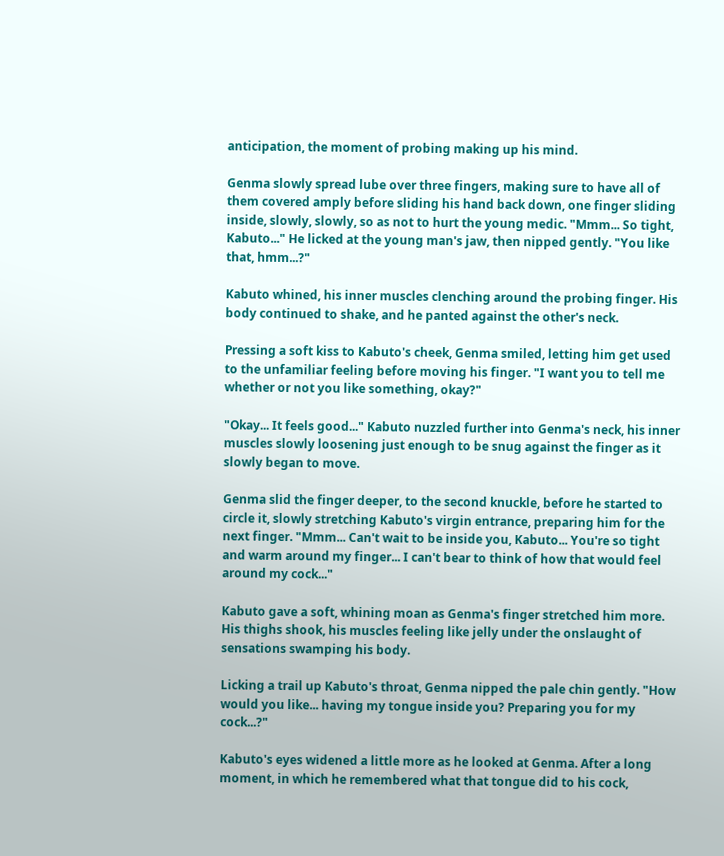anticipation, the moment of probing making up his mind.

Genma slowly spread lube over three fingers, making sure to have all of them covered amply before sliding his hand back down, one finger sliding inside, slowly, slowly, so as not to hurt the young medic. "Mmm... So tight, Kabuto..." He licked at the young man's jaw, then nipped gently. "You like that, hmm...?"

Kabuto whined, his inner muscles clenching around the probing finger. His body continued to shake, and he panted against the other's neck.

Pressing a soft kiss to Kabuto's cheek, Genma smiled, letting him get used to the unfamiliar feeling before moving his finger. "I want you to tell me whether or not you like something, okay?"

"Okay... It feels good..." Kabuto nuzzled further into Genma's neck, his inner muscles slowly loosening just enough to be snug against the finger as it slowly began to move.

Genma slid the finger deeper, to the second knuckle, before he started to circle it, slowly stretching Kabuto's virgin entrance, preparing him for the next finger. "Mmm... Can't wait to be inside you, Kabuto... You're so tight and warm around my finger... I can't bear to think of how that would feel around my cock..."

Kabuto gave a soft, whining moan as Genma's finger stretched him more. His thighs shook, his muscles feeling like jelly under the onslaught of sensations swamping his body.

Licking a trail up Kabuto's throat, Genma nipped the pale chin gently. "How would you like... having my tongue inside you? Preparing you for my cock...?"

Kabuto's eyes widened a little more as he looked at Genma. After a long moment, in which he remembered what that tongue did to his cock,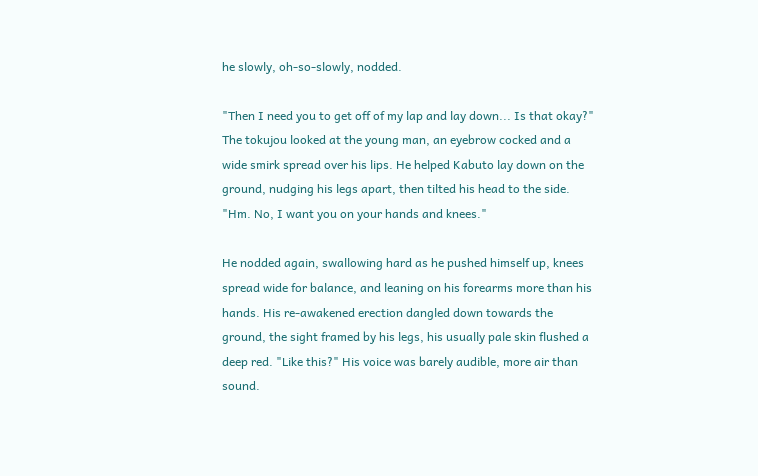he slowly, oh-so-slowly, nodded.

"Then I need you to get off of my lap and lay down... Is that okay?" The tokujou looked at the young man, an eyebrow cocked and a wide smirk spread over his lips. He helped Kabuto lay down on the ground, nudging his legs apart, then tilted his head to the side. "Hm. No, I want you on your hands and knees."

He nodded again, swallowing hard as he pushed himself up, knees spread wide for balance, and leaning on his forearms more than his hands. His re-awakened erection dangled down towards the ground, the sight framed by his legs, his usually pale skin flushed a deep red. "Like this?" His voice was barely audible, more air than sound.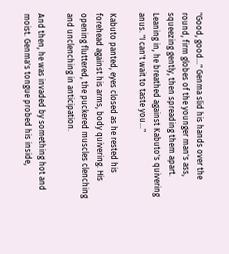"Good, good..." Genma slid his hands over the round, firm globes of the younger man's ass, squeezing gently, then spreading them apart. Leaning in, he breathed against Kabuto's quivering anus. "I can't wait to taste you..."

Kabuto panted, eyes closed as he rested his forehead against his arms, body quivering. His opening fluttered, the puckered muscles clenching and unclenching in anticipation.

And then, he was invaded by something hot and moist. Genma's tongue probed his inside,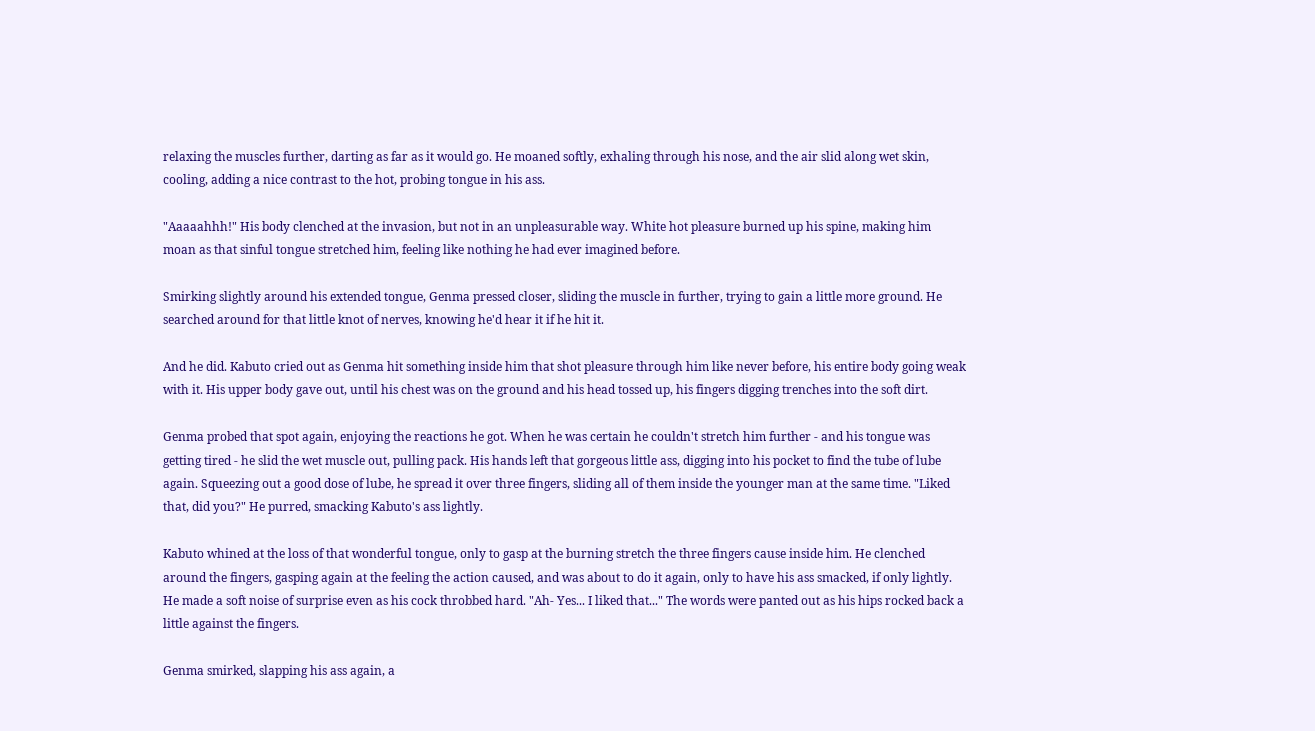relaxing the muscles further, darting as far as it would go. He moaned softly, exhaling through his nose, and the air slid along wet skin, cooling, adding a nice contrast to the hot, probing tongue in his ass.

"Aaaaahhh!" His body clenched at the invasion, but not in an unpleasurable way. White hot pleasure burned up his spine, making him moan as that sinful tongue stretched him, feeling like nothing he had ever imagined before.

Smirking slightly around his extended tongue, Genma pressed closer, sliding the muscle in further, trying to gain a little more ground. He searched around for that little knot of nerves, knowing he'd hear it if he hit it.

And he did. Kabuto cried out as Genma hit something inside him that shot pleasure through him like never before, his entire body going weak with it. His upper body gave out, until his chest was on the ground and his head tossed up, his fingers digging trenches into the soft dirt.

Genma probed that spot again, enjoying the reactions he got. When he was certain he couldn't stretch him further - and his tongue was getting tired - he slid the wet muscle out, pulling pack. His hands left that gorgeous little ass, digging into his pocket to find the tube of lube again. Squeezing out a good dose of lube, he spread it over three fingers, sliding all of them inside the younger man at the same time. "Liked that, did you?" He purred, smacking Kabuto's ass lightly.

Kabuto whined at the loss of that wonderful tongue, only to gasp at the burning stretch the three fingers cause inside him. He clenched around the fingers, gasping again at the feeling the action caused, and was about to do it again, only to have his ass smacked, if only lightly. He made a soft noise of surprise even as his cock throbbed hard. "Ah- Yes... I liked that..." The words were panted out as his hips rocked back a little against the fingers.

Genma smirked, slapping his ass again, a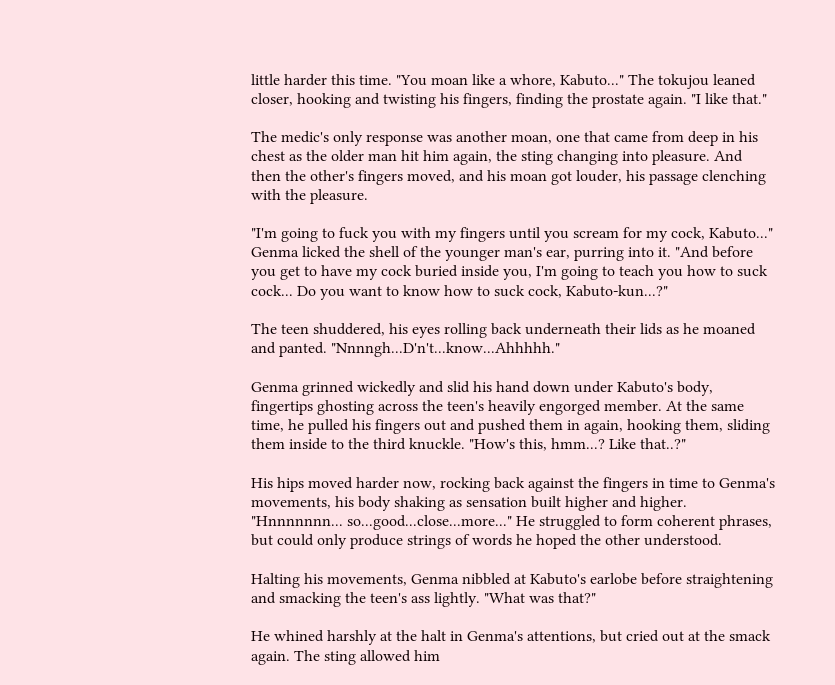little harder this time. "You moan like a whore, Kabuto..." The tokujou leaned closer, hooking and twisting his fingers, finding the prostate again. "I like that."

The medic's only response was another moan, one that came from deep in his chest as the older man hit him again, the sting changing into pleasure. And then the other's fingers moved, and his moan got louder, his passage clenching with the pleasure.

"I'm going to fuck you with my fingers until you scream for my cock, Kabuto..." Genma licked the shell of the younger man's ear, purring into it. "And before you get to have my cock buried inside you, I'm going to teach you how to suck cock... Do you want to know how to suck cock, Kabuto-kun...?"

The teen shuddered, his eyes rolling back underneath their lids as he moaned and panted. "Nnnngh...D'n't...know...Ahhhhh."

Genma grinned wickedly and slid his hand down under Kabuto's body, fingertips ghosting across the teen's heavily engorged member. At the same time, he pulled his fingers out and pushed them in again, hooking them, sliding them inside to the third knuckle. "How's this, hmm...? Like that..?"

His hips moved harder now, rocking back against the fingers in time to Genma's movements, his body shaking as sensation built higher and higher. "Hnnnnnnn... so...good...close...more..." He struggled to form coherent phrases, but could only produce strings of words he hoped the other understood.

Halting his movements, Genma nibbled at Kabuto's earlobe before straightening and smacking the teen's ass lightly. "What was that?"

He whined harshly at the halt in Genma's attentions, but cried out at the smack again. The sting allowed him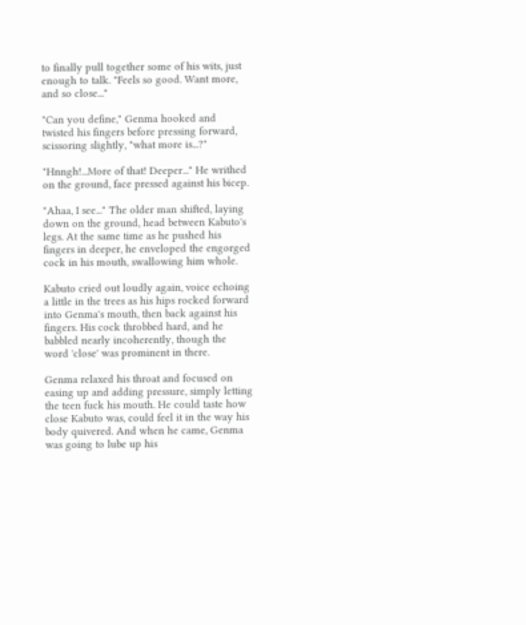to finally pull together some of his wits, just enough to talk. "Feels so good. Want more, and so close..."

"Can you define," Genma hooked and twisted his fingers before pressing forward, scissoring slightly, "what more is...?"

"Hnngh!...More of that! Deeper..." He writhed on the ground, face pressed against his bicep.

"Ahaa, I see..." The older man shifted, laying down on the ground, head between Kabuto's legs. At the same time as he pushed his fingers in deeper, he enveloped the engorged cock in his mouth, swallowing him whole.

Kabuto cried out loudly again, voice echoing a little in the trees as his hips rocked forward into Genma's mouth, then back against his fingers. His cock throbbed hard, and he babbled nearly incoherently, though the word 'close' was prominent in there.

Genma relaxed his throat and focused on easing up and adding pressure, simply letting the teen fuck his mouth. He could taste how close Kabuto was, could feel it in the way his body quivered. And when he came, Genma was going to lube up his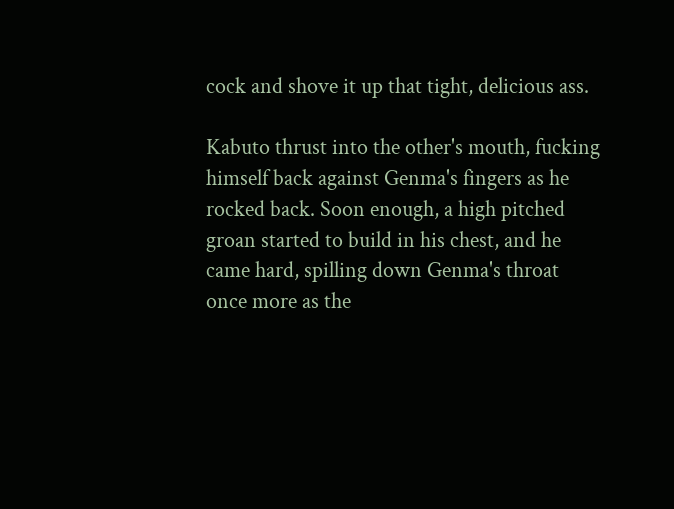cock and shove it up that tight, delicious ass.

Kabuto thrust into the other's mouth, fucking himself back against Genma's fingers as he rocked back. Soon enough, a high pitched groan started to build in his chest, and he came hard, spilling down Genma's throat once more as the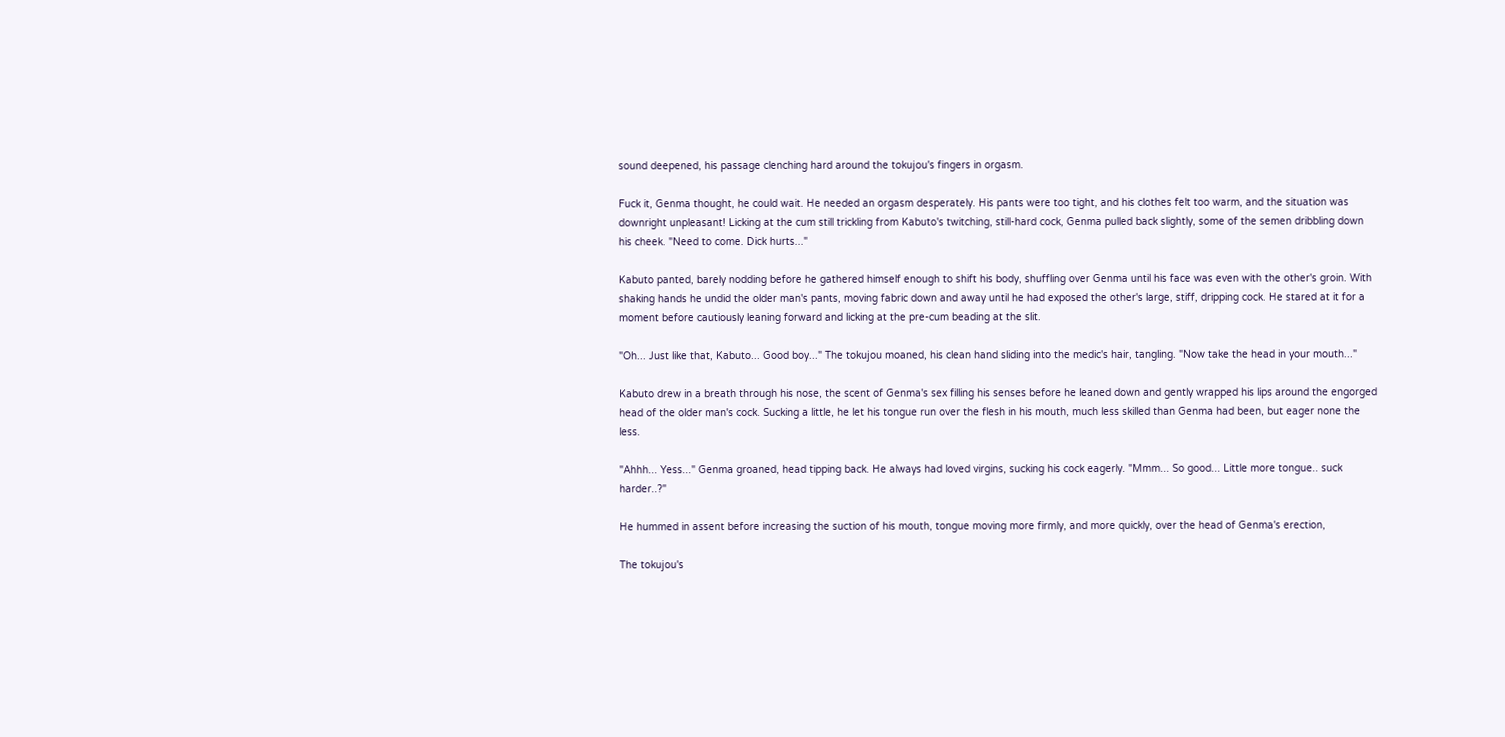sound deepened, his passage clenching hard around the tokujou's fingers in orgasm.

Fuck it, Genma thought, he could wait. He needed an orgasm desperately. His pants were too tight, and his clothes felt too warm, and the situation was downright unpleasant! Licking at the cum still trickling from Kabuto's twitching, still-hard cock, Genma pulled back slightly, some of the semen dribbling down his cheek. "Need to come. Dick hurts..."

Kabuto panted, barely nodding before he gathered himself enough to shift his body, shuffling over Genma until his face was even with the other's groin. With shaking hands he undid the older man's pants, moving fabric down and away until he had exposed the other's large, stiff, dripping cock. He stared at it for a moment before cautiously leaning forward and licking at the pre-cum beading at the slit.

"Oh... Just like that, Kabuto... Good boy..." The tokujou moaned, his clean hand sliding into the medic's hair, tangling. "Now take the head in your mouth..."

Kabuto drew in a breath through his nose, the scent of Genma's sex filling his senses before he leaned down and gently wrapped his lips around the engorged head of the older man's cock. Sucking a little, he let his tongue run over the flesh in his mouth, much less skilled than Genma had been, but eager none the less.

"Ahhh... Yess..." Genma groaned, head tipping back. He always had loved virgins, sucking his cock eagerly. "Mmm... So good... Little more tongue.. suck harder..?"

He hummed in assent before increasing the suction of his mouth, tongue moving more firmly, and more quickly, over the head of Genma's erection,

The tokujou's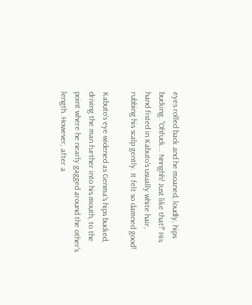eyes rolled back and he moaned, loudly, hips bucking. "Ohfuck... Nnnghh! Just like that!" His hand fisted in Kabuto's usually white hair, rubbing his scalp gently. It felt so damned good!

Kabuto's eye widened as Genma's hips bucked, driving the man further into his mouth, to the point where he nearly gagged around the other's length. However, after a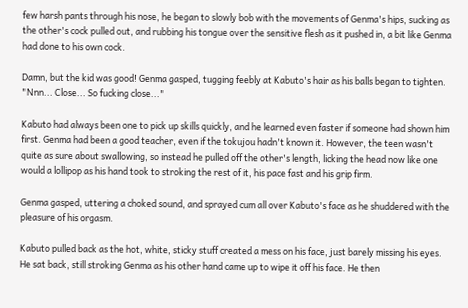few harsh pants through his nose, he began to slowly bob with the movements of Genma's hips, sucking as the other's cock pulled out, and rubbing his tongue over the sensitive flesh as it pushed in, a bit like Genma had done to his own cock.

Damn, but the kid was good! Genma gasped, tugging feebly at Kabuto's hair as his balls began to tighten. "Nnn... Close... So fucking close..."

Kabuto had always been one to pick up skills quickly, and he learned even faster if someone had shown him first. Genma had been a good teacher, even if the tokujou hadn't known it. However, the teen wasn't quite as sure about swallowing, so instead he pulled off the other's length, licking the head now like one would a lollipop as his hand took to stroking the rest of it, his pace fast and his grip firm.

Genma gasped, uttering a choked sound, and sprayed cum all over Kabuto's face as he shuddered with the pleasure of his orgasm.

Kabuto pulled back as the hot, white, sticky stuff created a mess on his face, just barely missing his eyes. He sat back, still stroking Genma as his other hand came up to wipe it off his face. He then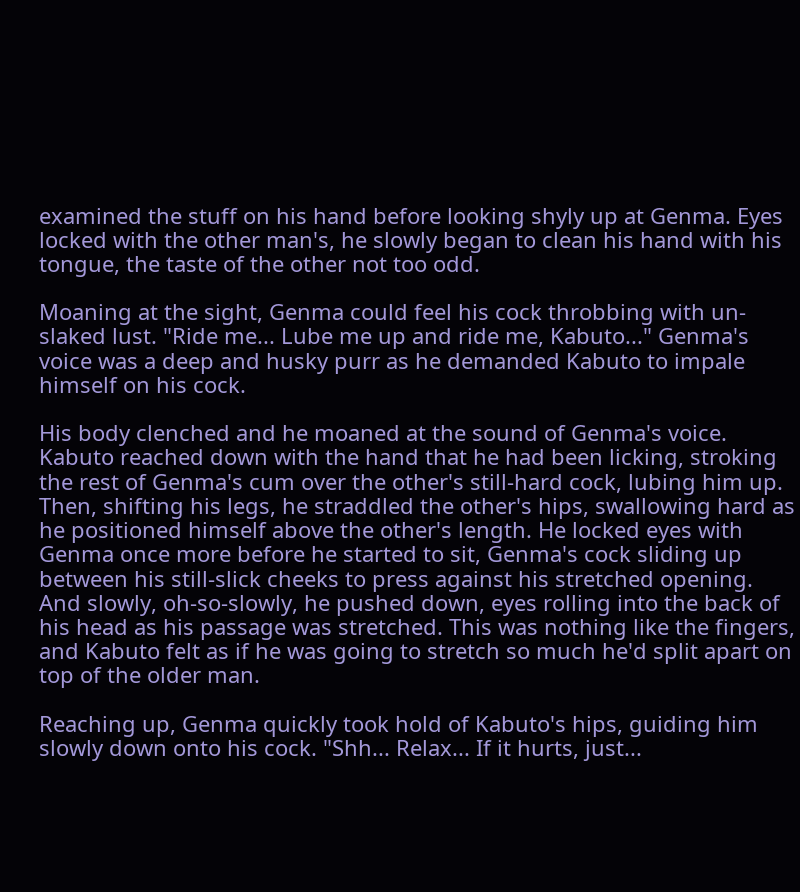examined the stuff on his hand before looking shyly up at Genma. Eyes locked with the other man's, he slowly began to clean his hand with his tongue, the taste of the other not too odd.

Moaning at the sight, Genma could feel his cock throbbing with un-slaked lust. "Ride me... Lube me up and ride me, Kabuto..." Genma's voice was a deep and husky purr as he demanded Kabuto to impale himself on his cock.

His body clenched and he moaned at the sound of Genma's voice. Kabuto reached down with the hand that he had been licking, stroking the rest of Genma's cum over the other's still-hard cock, lubing him up. Then, shifting his legs, he straddled the other's hips, swallowing hard as he positioned himself above the other's length. He locked eyes with Genma once more before he started to sit, Genma's cock sliding up between his still-slick cheeks to press against his stretched opening. And slowly, oh-so-slowly, he pushed down, eyes rolling into the back of his head as his passage was stretched. This was nothing like the fingers, and Kabuto felt as if he was going to stretch so much he'd split apart on top of the older man.

Reaching up, Genma quickly took hold of Kabuto's hips, guiding him slowly down onto his cock. "Shh... Relax... If it hurts, just...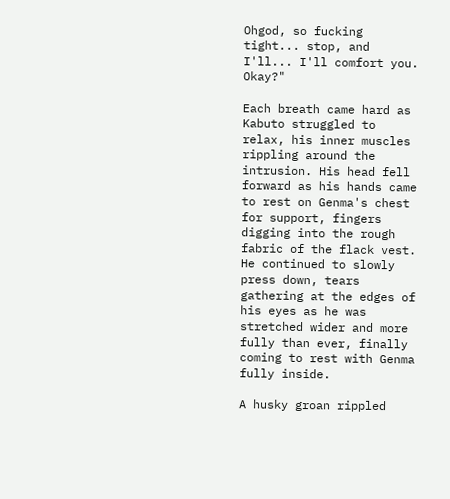Ohgod, so fucking tight... stop, and I'll... I'll comfort you. Okay?"

Each breath came hard as Kabuto struggled to relax, his inner muscles rippling around the intrusion. His head fell forward as his hands came to rest on Genma's chest for support, fingers digging into the rough fabric of the flack vest. He continued to slowly press down, tears gathering at the edges of his eyes as he was stretched wider and more fully than ever, finally coming to rest with Genma fully inside.

A husky groan rippled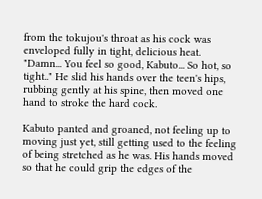from the tokujou's throat as his cock was enveloped fully in tight, delicious heat. "Damn... You feel so good, Kabuto... So hot, so tight.." He slid his hands over the teen's hips, rubbing gently at his spine, then moved one hand to stroke the hard cock.

Kabuto panted and groaned, not feeling up to moving just yet, still getting used to the feeling of being stretched as he was. His hands moved so that he could grip the edges of the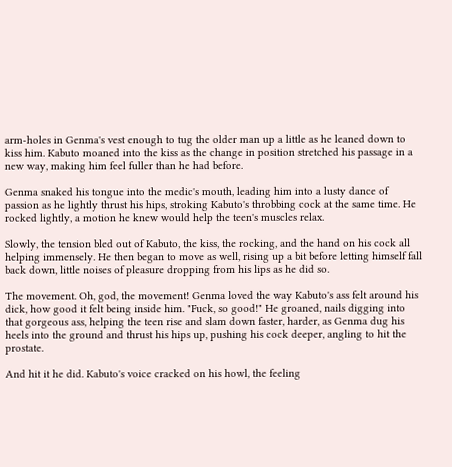arm-holes in Genma's vest enough to tug the older man up a little as he leaned down to kiss him. Kabuto moaned into the kiss as the change in position stretched his passage in a new way, making him feel fuller than he had before.

Genma snaked his tongue into the medic's mouth, leading him into a lusty dance of passion as he lightly thrust his hips, stroking Kabuto's throbbing cock at the same time. He rocked lightly, a motion he knew would help the teen's muscles relax.

Slowly, the tension bled out of Kabuto, the kiss, the rocking, and the hand on his cock all helping immensely. He then began to move as well, rising up a bit before letting himself fall back down, little noises of pleasure dropping from his lips as he did so.

The movement. Oh, god, the movement! Genma loved the way Kabuto's ass felt around his dick, how good it felt being inside him. "Fuck, so good!" He groaned, nails digging into that gorgeous ass, helping the teen rise and slam down faster, harder, as Genma dug his heels into the ground and thrust his hips up, pushing his cock deeper, angling to hit the prostate.

And hit it he did. Kabuto's voice cracked on his howl, the feeling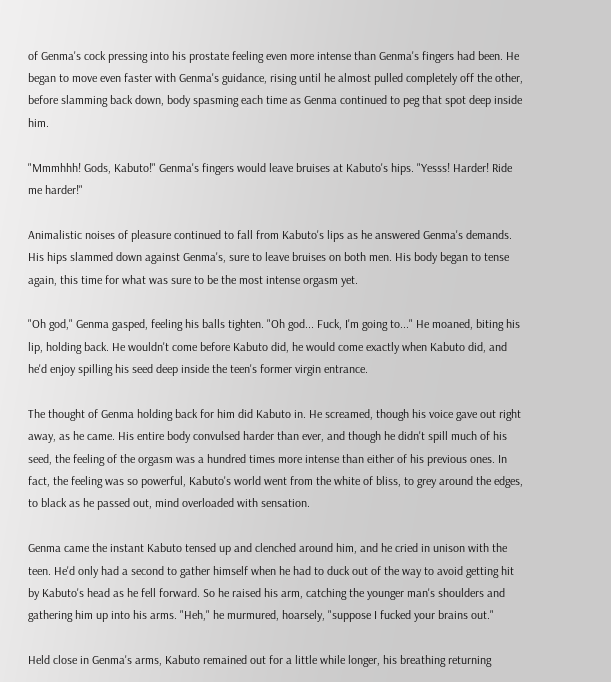of Genma's cock pressing into his prostate feeling even more intense than Genma's fingers had been. He began to move even faster with Genma's guidance, rising until he almost pulled completely off the other, before slamming back down, body spasming each time as Genma continued to peg that spot deep inside him.

"Mmmhhh! Gods, Kabuto!" Genma's fingers would leave bruises at Kabuto's hips. "Yesss! Harder! Ride me harder!"

Animalistic noises of pleasure continued to fall from Kabuto's lips as he answered Genma's demands. His hips slammed down against Genma's, sure to leave bruises on both men. His body began to tense again, this time for what was sure to be the most intense orgasm yet.

"Oh god," Genma gasped, feeling his balls tighten. "Oh god... Fuck, I'm going to..." He moaned, biting his lip, holding back. He wouldn't come before Kabuto did, he would come exactly when Kabuto did, and he'd enjoy spilling his seed deep inside the teen's former virgin entrance.

The thought of Genma holding back for him did Kabuto in. He screamed, though his voice gave out right away, as he came. His entire body convulsed harder than ever, and though he didn't spill much of his seed, the feeling of the orgasm was a hundred times more intense than either of his previous ones. In fact, the feeling was so powerful, Kabuto's world went from the white of bliss, to grey around the edges, to black as he passed out, mind overloaded with sensation.

Genma came the instant Kabuto tensed up and clenched around him, and he cried in unison with the teen. He'd only had a second to gather himself when he had to duck out of the way to avoid getting hit by Kabuto's head as he fell forward. So he raised his arm, catching the younger man's shoulders and gathering him up into his arms. "Heh," he murmured, hoarsely, "suppose I fucked your brains out."

Held close in Genma's arms, Kabuto remained out for a little while longer, his breathing returning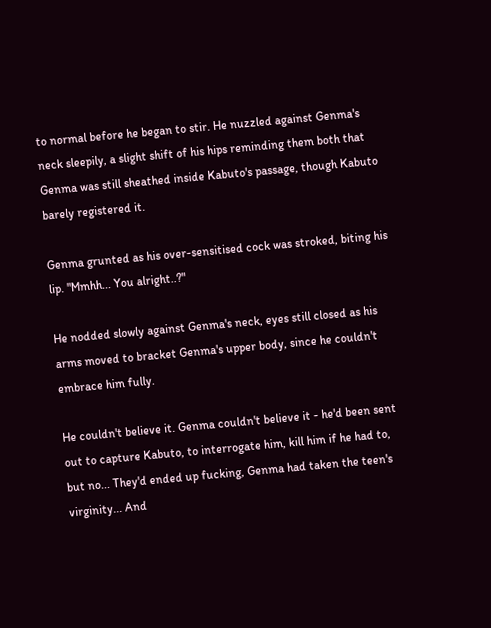to normal before he began to stir. He nuzzled against Genma's neck sleepily, a slight shift of his hips reminding them both that Genma was still sheathed inside Kabuto's passage, though Kabuto barely registered it.

Genma grunted as his over-sensitised cock was stroked, biting his lip. "Mmhh... You alright..?"

He nodded slowly against Genma's neck, eyes still closed as his arms moved to bracket Genma's upper body, since he couldn't embrace him fully.

He couldn't believe it. Genma couldn't believe it - he'd been sent out to capture Kabuto, to interrogate him, kill him if he had to, but no... They'd ended up fucking, Genma had taken the teen's virginity... And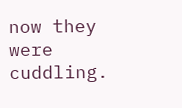now they were cuddling.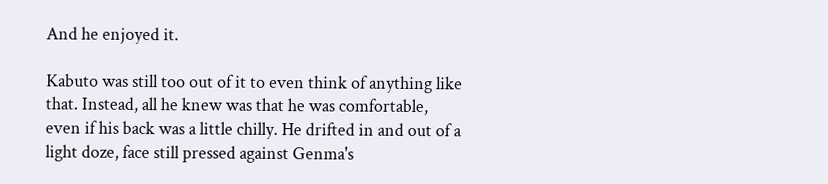And he enjoyed it.

Kabuto was still too out of it to even think of anything like that. Instead, all he knew was that he was comfortable, even if his back was a little chilly. He drifted in and out of a light doze, face still pressed against Genma's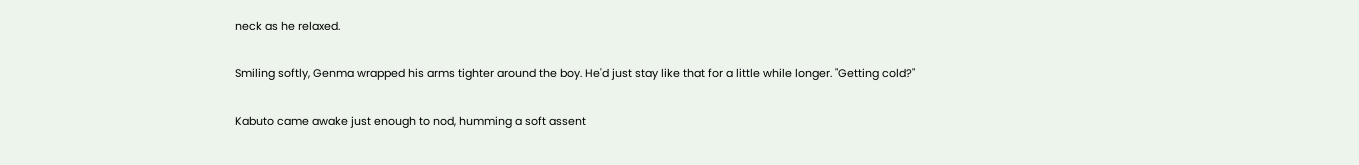neck as he relaxed.

Smiling softly, Genma wrapped his arms tighter around the boy. He'd just stay like that for a little while longer. "Getting cold?"

Kabuto came awake just enough to nod, humming a soft assent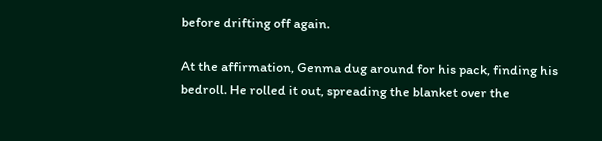before drifting off again.

At the affirmation, Genma dug around for his pack, finding his bedroll. He rolled it out, spreading the blanket over the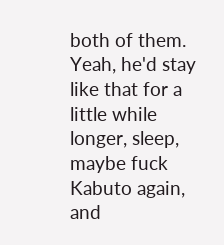both of them. Yeah, he'd stay like that for a little while longer, sleep, maybe fuck Kabuto again, and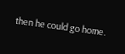then he could go home.